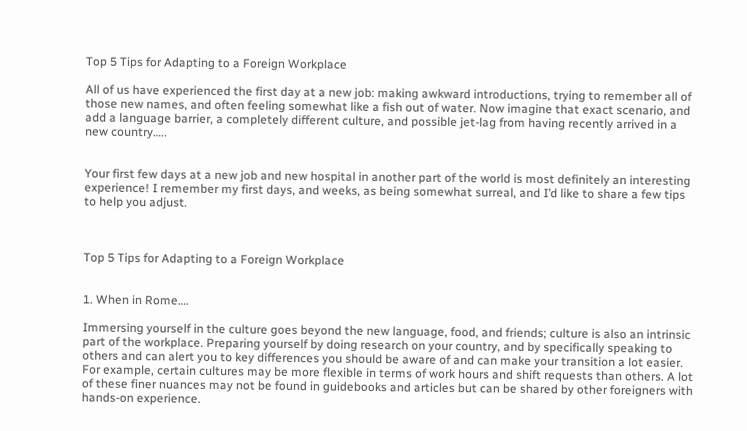Top 5 Tips for Adapting to a Foreign Workplace

All of us have experienced the first day at a new job: making awkward introductions, trying to remember all of those new names, and often feeling somewhat like a fish out of water. Now imagine that exact scenario, and add a language barrier, a completely different culture, and possible jet-lag from having recently arrived in a new country…..


Your first few days at a new job and new hospital in another part of the world is most definitely an interesting experience! I remember my first days, and weeks, as being somewhat surreal, and I’d like to share a few tips to help you adjust.



Top 5 Tips for Adapting to a Foreign Workplace


1. When in Rome….

Immersing yourself in the culture goes beyond the new language, food, and friends; culture is also an intrinsic part of the workplace. Preparing yourself by doing research on your country, and by specifically speaking to others and can alert you to key differences you should be aware of and can make your transition a lot easier. For example, certain cultures may be more flexible in terms of work hours and shift requests than others. A lot of these finer nuances may not be found in guidebooks and articles but can be shared by other foreigners with hands-on experience.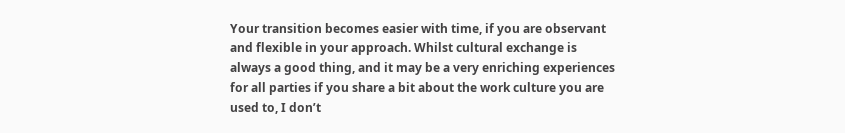Your transition becomes easier with time, if you are observant and flexible in your approach. Whilst cultural exchange is always a good thing, and it may be a very enriching experiences for all parties if you share a bit about the work culture you are used to, I don’t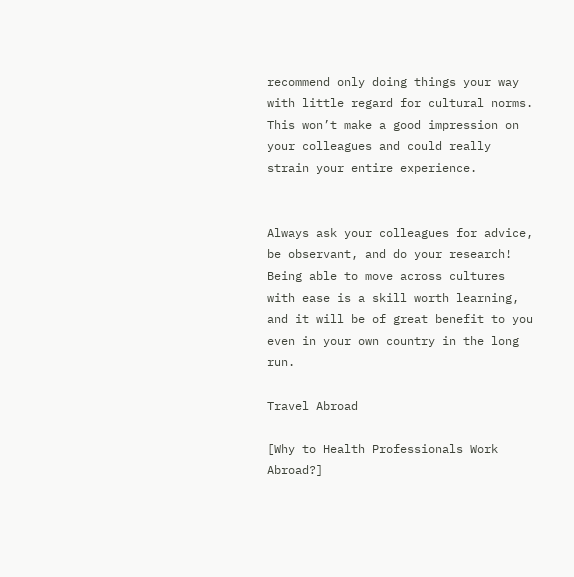recommend only doing things your way with little regard for cultural norms. This won’t make a good impression on your colleagues and could really strain your entire experience.


Always ask your colleagues for advice, be observant, and do your research! Being able to move across cultures with ease is a skill worth learning, and it will be of great benefit to you even in your own country in the long run.

Travel Abroad

[Why to Health Professionals Work Abroad?]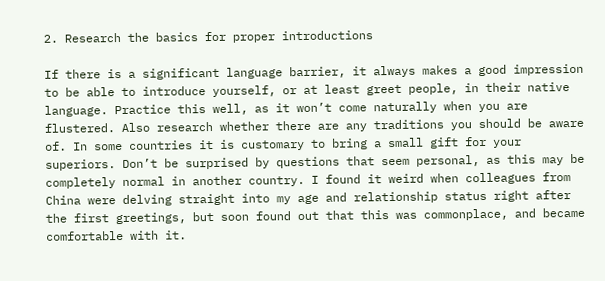2. Research the basics for proper introductions

If there is a significant language barrier, it always makes a good impression to be able to introduce yourself, or at least greet people, in their native language. Practice this well, as it won’t come naturally when you are flustered. Also research whether there are any traditions you should be aware of. In some countries it is customary to bring a small gift for your superiors. Don’t be surprised by questions that seem personal, as this may be completely normal in another country. I found it weird when colleagues from China were delving straight into my age and relationship status right after the first greetings, but soon found out that this was commonplace, and became comfortable with it.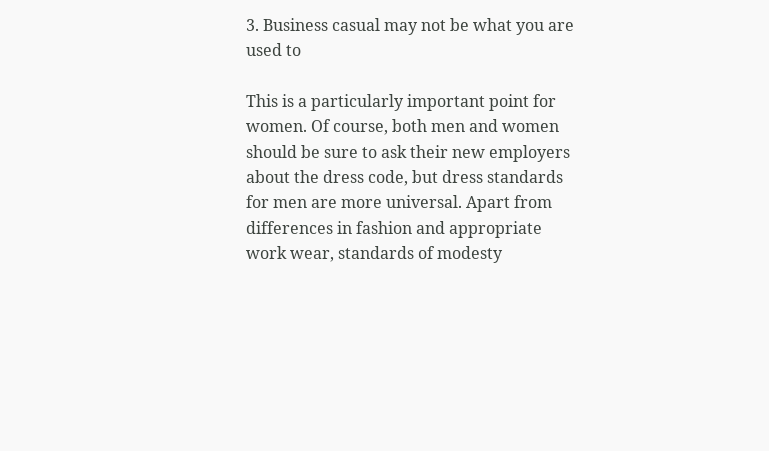3. Business casual may not be what you are used to

This is a particularly important point for women. Of course, both men and women should be sure to ask their new employers about the dress code, but dress standards for men are more universal. Apart from differences in fashion and appropriate work wear, standards of modesty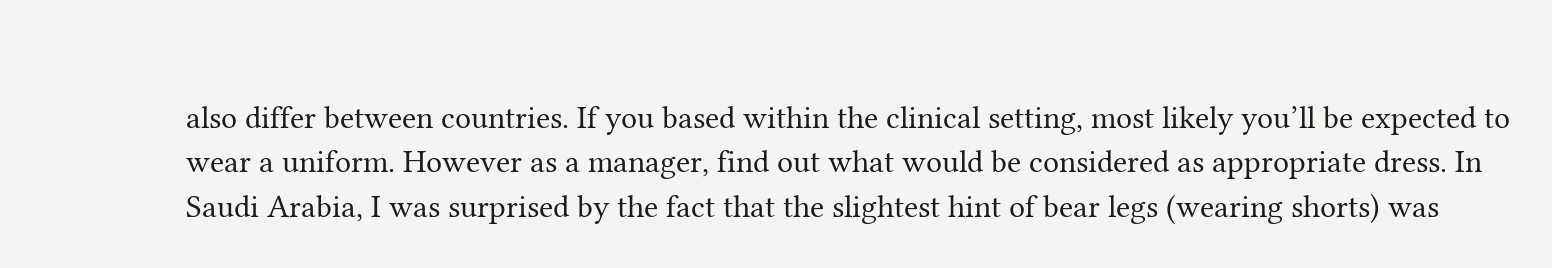also differ between countries. If you based within the clinical setting, most likely you’ll be expected to wear a uniform. However as a manager, find out what would be considered as appropriate dress. In Saudi Arabia, I was surprised by the fact that the slightest hint of bear legs (wearing shorts) was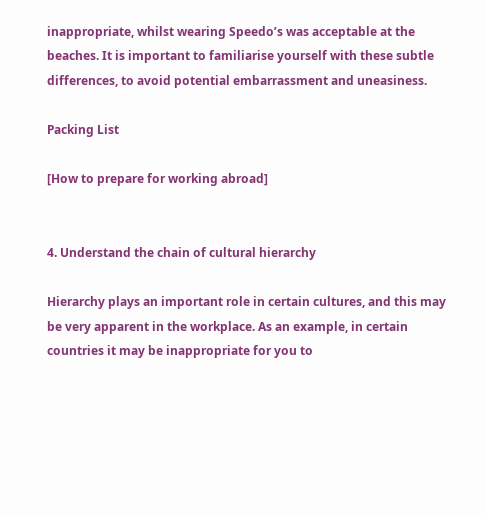inappropriate, whilst wearing Speedo’s was acceptable at the beaches. It is important to familiarise yourself with these subtle differences, to avoid potential embarrassment and uneasiness.

Packing List

[How to prepare for working abroad]


4. Understand the chain of cultural hierarchy

Hierarchy plays an important role in certain cultures, and this may be very apparent in the workplace. As an example, in certain countries it may be inappropriate for you to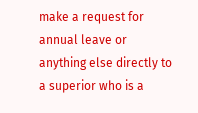make a request for annual leave or anything else directly to a superior who is a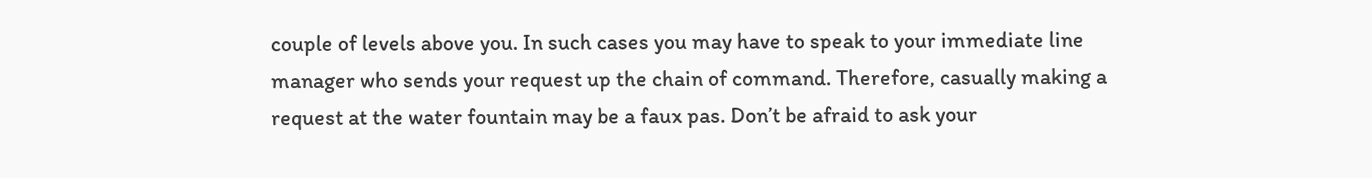couple of levels above you. In such cases you may have to speak to your immediate line manager who sends your request up the chain of command. Therefore, casually making a request at the water fountain may be a faux pas. Don’t be afraid to ask your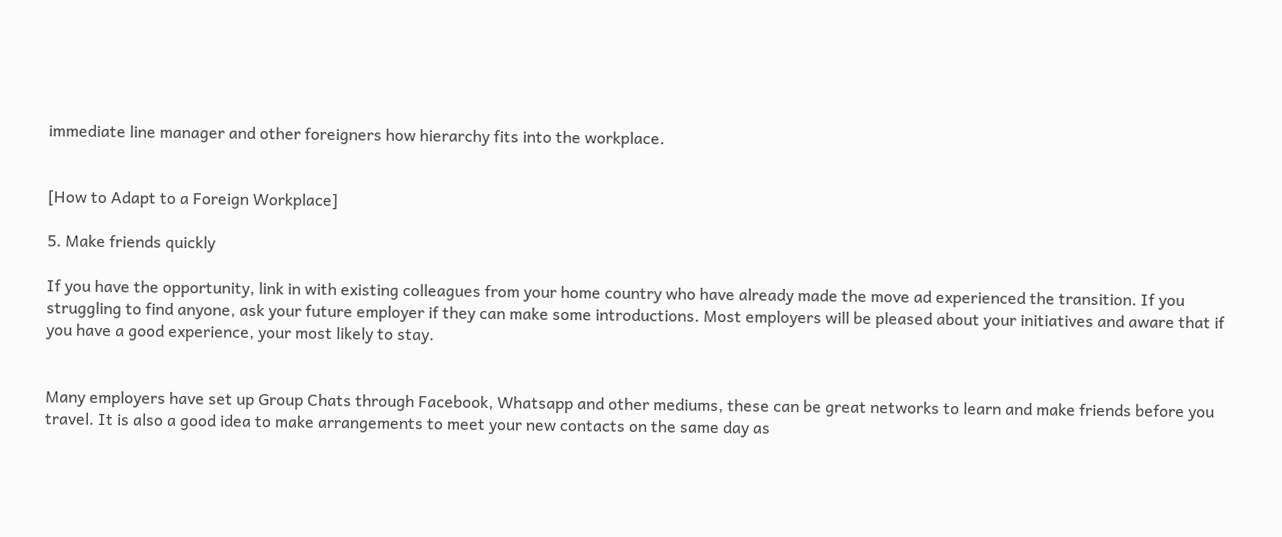immediate line manager and other foreigners how hierarchy fits into the workplace.


[How to Adapt to a Foreign Workplace]

5. Make friends quickly

If you have the opportunity, link in with existing colleagues from your home country who have already made the move ad experienced the transition. If you struggling to find anyone, ask your future employer if they can make some introductions. Most employers will be pleased about your initiatives and aware that if you have a good experience, your most likely to stay.


Many employers have set up Group Chats through Facebook, Whatsapp and other mediums, these can be great networks to learn and make friends before you travel. It is also a good idea to make arrangements to meet your new contacts on the same day as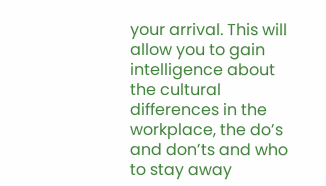your arrival. This will allow you to gain intelligence about the cultural differences in the workplace, the do’s and don’ts and who to stay away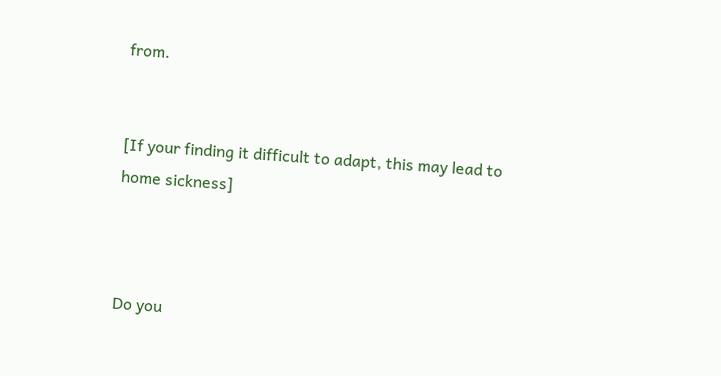from.


[If your finding it difficult to adapt, this may lead to home sickness]



Do you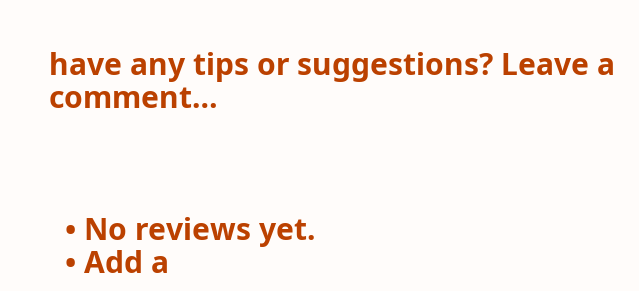have any tips or suggestions? Leave a comment…



  • No reviews yet.
  • Add a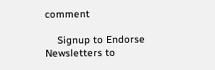comment

    Signup to Endorse Newsletters to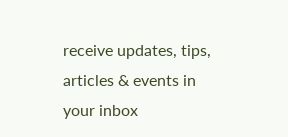receive updates, tips, articles & events in your inbox